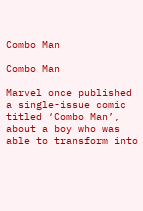Combo Man

Combo Man

Marvel once published a single-issue comic titled ‘Combo Man’, about a boy who was able to transform into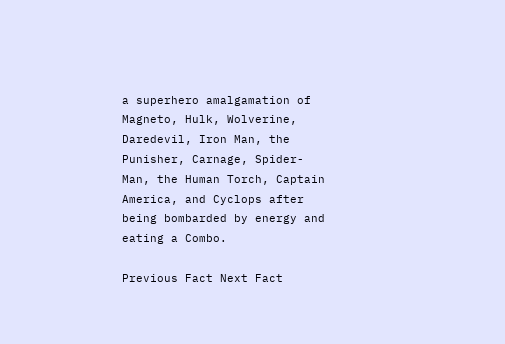a superhero amalgamation of Magneto, Hulk, Wolverine, Daredevil, Iron Man, the Punisher, Carnage, Spider-Man, the Human Torch, Captain America, and Cyclops after being bombarded by energy and eating a Combo.

Previous Fact Next Fact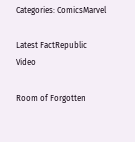Categories: ComicsMarvel

Latest FactRepublic Video

Room of Forgotten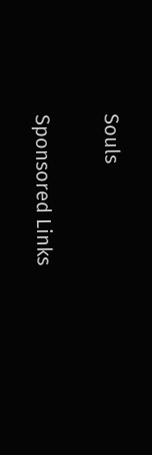Souls

Sponsored Links